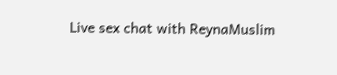Live sex chat with ReynaMuslim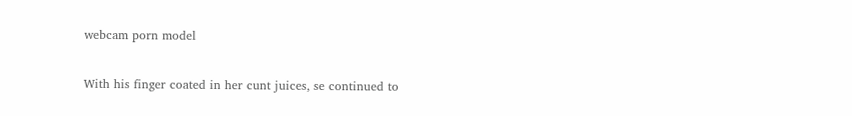webcam porn model

With his finger coated in her cunt juices, se continued to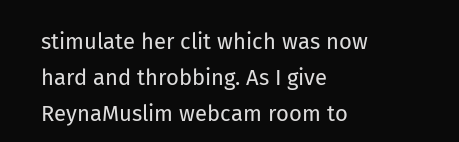stimulate her clit which was now hard and throbbing. As I give ReynaMuslim webcam room to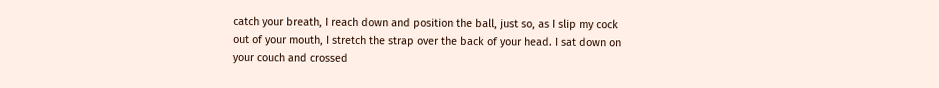catch your breath, I reach down and position the ball, just so, as I slip my cock out of your mouth, I stretch the strap over the back of your head. I sat down on your couch and crossed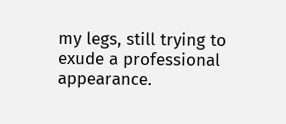my legs, still trying to exude a professional appearance.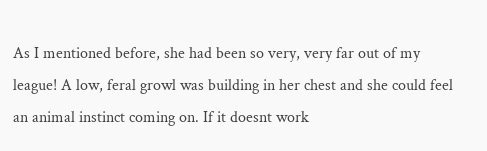As I mentioned before, she had been so very, very far out of my league! A low, feral growl was building in her chest and she could feel an animal instinct coming on. If it doesnt work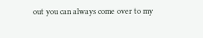out you can always come over to my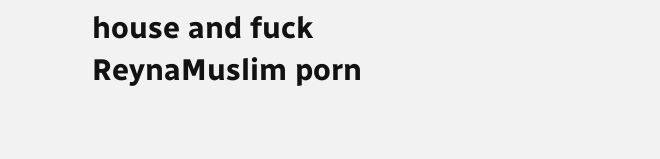house and fuck ReynaMuslim porn